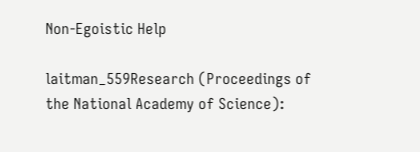Non-Egoistic Help

laitman_559Research (Proceedings of the National Academy of Science):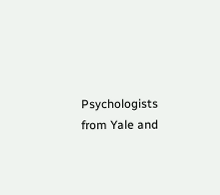Psychologists from Yale and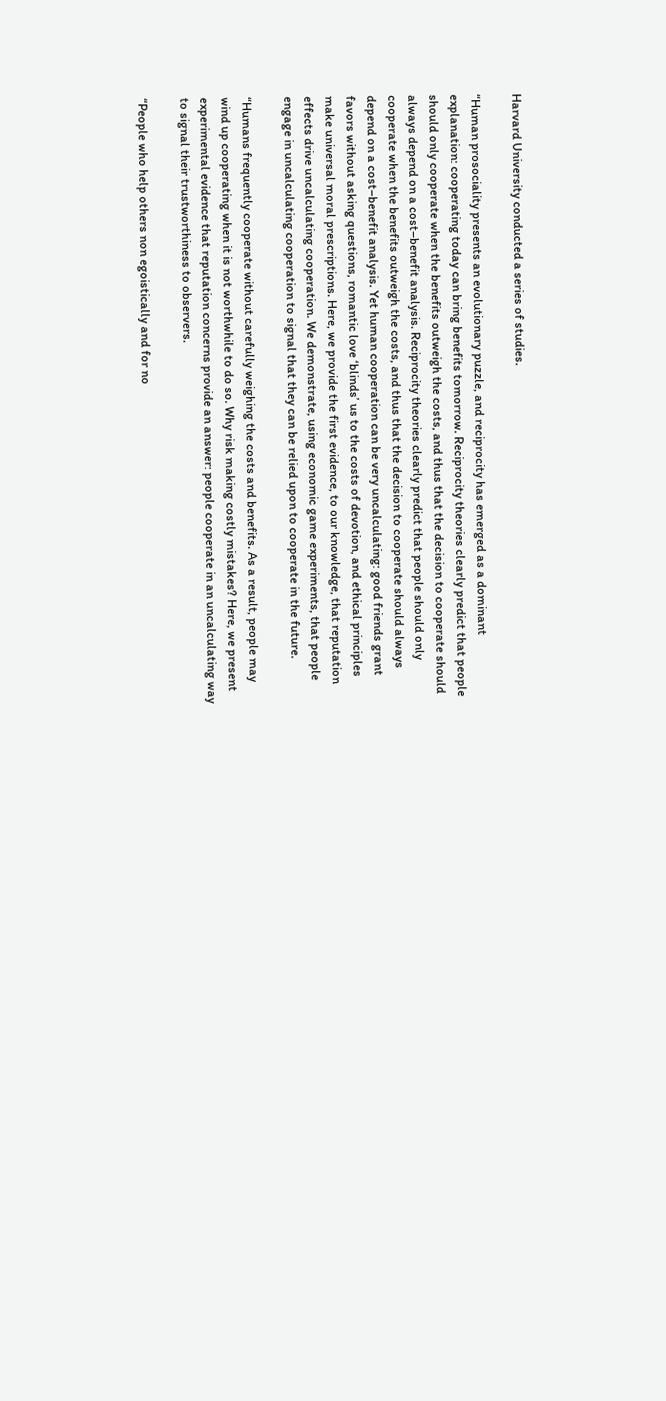Harvard University conducted a series of studies.

“Human prosociality presents an evolutionary puzzle, and reciprocity has emerged as a dominant explanation: cooperating today can bring benefits tomorrow. Reciprocity theories clearly predict that people should only cooperate when the benefits outweigh the costs, and thus that the decision to cooperate should always depend on a cost–benefit analysis. Reciprocity theories clearly predict that people should only cooperate when the benefits outweigh the costs, and thus that the decision to cooperate should always depend on a cost–benefit analysis. Yet human cooperation can be very uncalculating: good friends grant favors without asking questions, romantic love ‘blinds’ us to the costs of devotion, and ethical principles make universal moral prescriptions. Here, we provide the first evidence, to our knowledge, that reputation effects drive uncalculating cooperation. We demonstrate, using economic game experiments, that people engage in uncalculating cooperation to signal that they can be relied upon to cooperate in the future.

“Humans frequently cooperate without carefully weighing the costs and benefits. As a result, people may wind up cooperating when it is not worthwhile to do so. Why risk making costly mistakes? Here, we present experimental evidence that reputation concerns provide an answer: people cooperate in an uncalculating way to signal their trustworthiness to observers.

“People who help others non egoistically and for no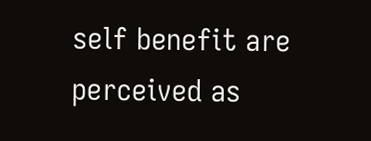self benefit are perceived as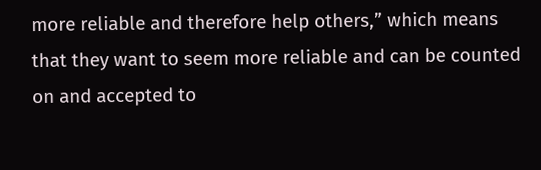more reliable and therefore help others,” which means that they want to seem more reliable and can be counted on and accepted to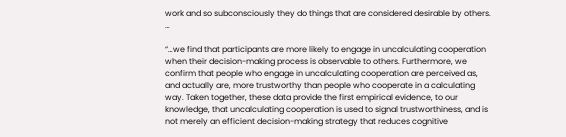work and so subconsciously they do things that are considered desirable by others. …

“…we find that participants are more likely to engage in uncalculating cooperation when their decision-making process is observable to others. Furthermore, we confirm that people who engage in uncalculating cooperation are perceived as, and actually are, more trustworthy than people who cooperate in a calculating way. Taken together, these data provide the first empirical evidence, to our knowledge, that uncalculating cooperation is used to signal trustworthiness, and is not merely an efficient decision-making strategy that reduces cognitive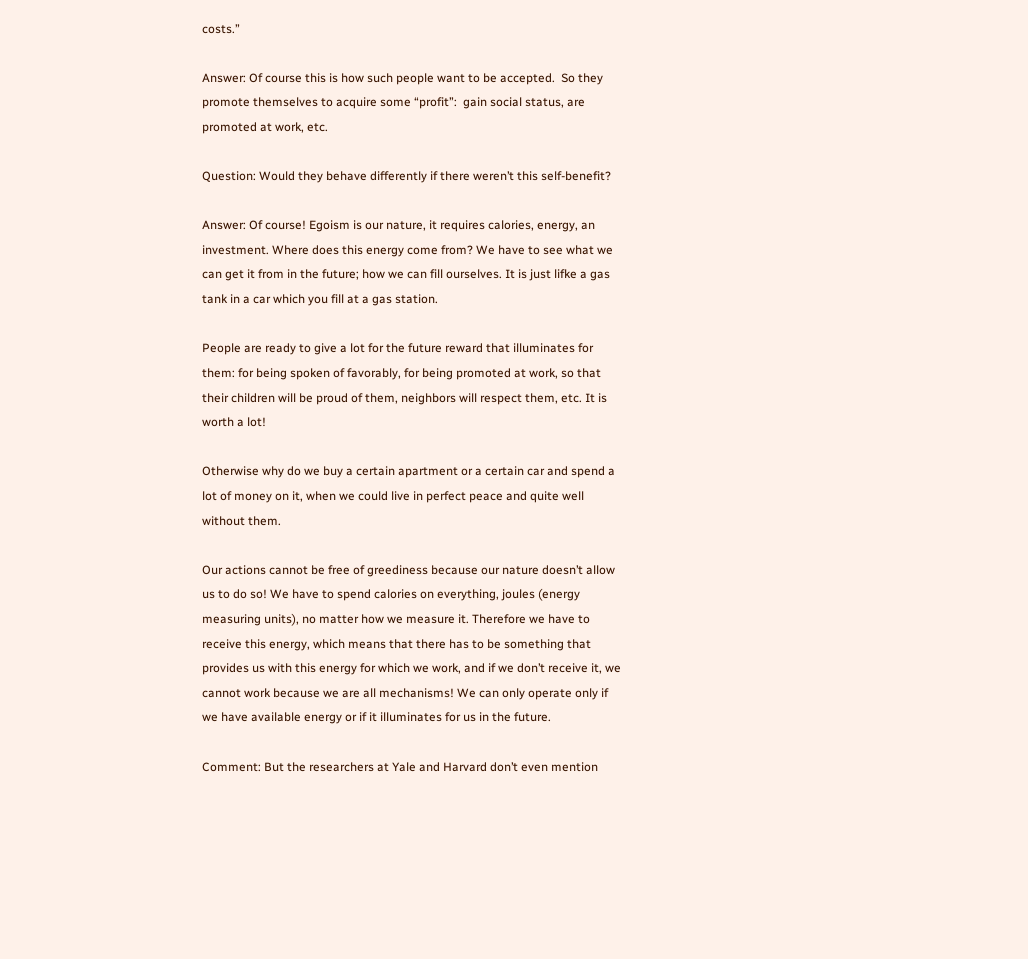costs.”

Answer: Of course this is how such people want to be accepted.  So they promote themselves to acquire some “profit”:  gain social status, are promoted at work, etc.

Question: Would they behave differently if there weren’t this self-benefit?

Answer: Of course! Egoism is our nature, it requires calories, energy, an investment. Where does this energy come from? We have to see what we can get it from in the future; how we can fill ourselves. It is just lifke a gas tank in a car which you fill at a gas station.

People are ready to give a lot for the future reward that illuminates for them: for being spoken of favorably, for being promoted at work, so that their children will be proud of them, neighbors will respect them, etc. It is worth a lot!

Otherwise why do we buy a certain apartment or a certain car and spend a lot of money on it, when we could live in perfect peace and quite well without them.

Our actions cannot be free of greediness because our nature doesn’t allow us to do so! We have to spend calories on everything, joules (energy measuring units), no matter how we measure it. Therefore we have to receive this energy, which means that there has to be something that provides us with this energy for which we work, and if we don’t receive it, we cannot work because we are all mechanisms! We can only operate only if we have available energy or if it illuminates for us in the future.

Comment: But the researchers at Yale and Harvard don’t even mention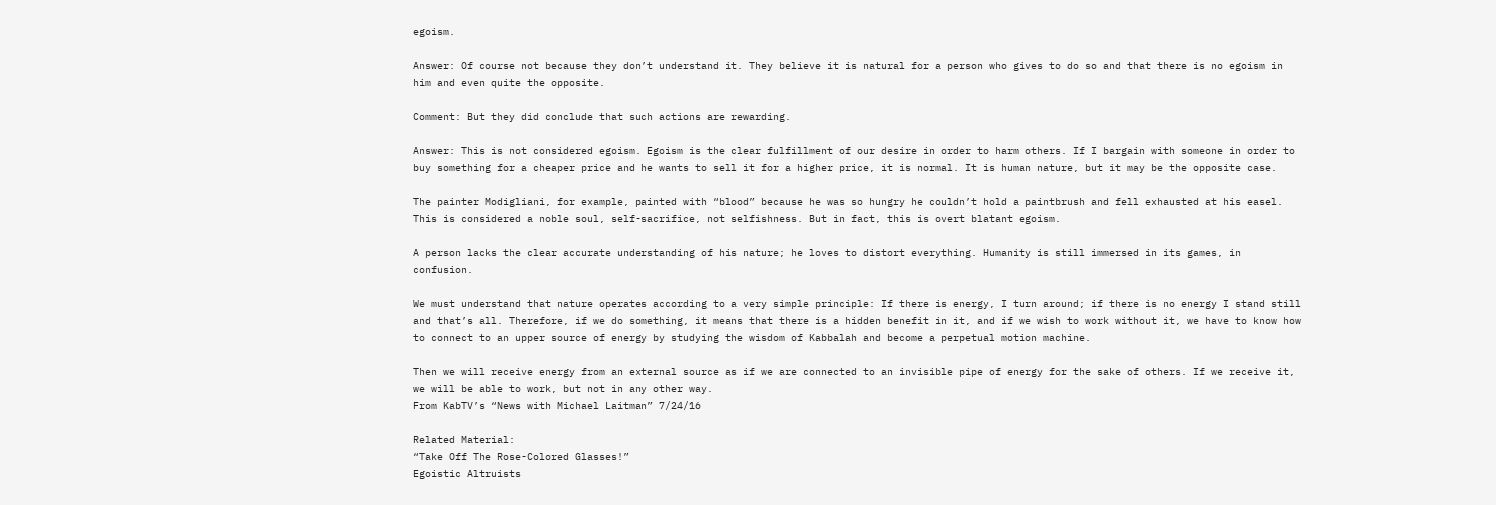egoism.

Answer: Of course not because they don’t understand it. They believe it is natural for a person who gives to do so and that there is no egoism in him and even quite the opposite.

Comment: But they did conclude that such actions are rewarding.

Answer: This is not considered egoism. Egoism is the clear fulfillment of our desire in order to harm others. If I bargain with someone in order to buy something for a cheaper price and he wants to sell it for a higher price, it is normal. It is human nature, but it may be the opposite case.

The painter Modigliani, for example, painted with “blood” because he was so hungry he couldn’t hold a paintbrush and fell exhausted at his easel. This is considered a noble soul, self-sacrifice, not selfishness. But in fact, this is overt blatant egoism.

A person lacks the clear accurate understanding of his nature; he loves to distort everything. Humanity is still immersed in its games, in confusion.

We must understand that nature operates according to a very simple principle: If there is energy, I turn around; if there is no energy I stand still and that’s all. Therefore, if we do something, it means that there is a hidden benefit in it, and if we wish to work without it, we have to know how to connect to an upper source of energy by studying the wisdom of Kabbalah and become a perpetual motion machine.

Then we will receive energy from an external source as if we are connected to an invisible pipe of energy for the sake of others. If we receive it, we will be able to work, but not in any other way.
From KabTV’s “News with Michael Laitman” 7/24/16

Related Material:
“Take Off The Rose-Colored Glasses!”
Egoistic Altruists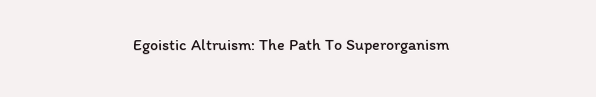Egoistic Altruism: The Path To Superorganism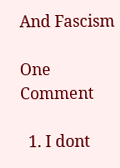And Fascism

One Comment

  1. I dont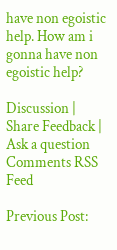have non egoistic help. How am i gonna have non egoistic help?

Discussion | Share Feedback | Ask a question Comments RSS Feed

Previous Post: